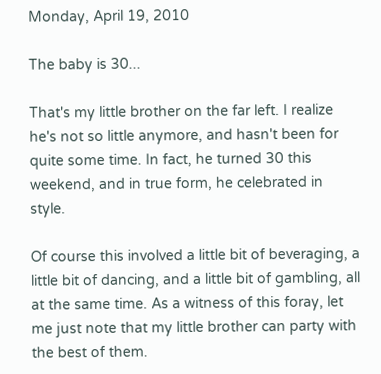Monday, April 19, 2010

The baby is 30...

That's my little brother on the far left. I realize he's not so little anymore, and hasn't been for quite some time. In fact, he turned 30 this weekend, and in true form, he celebrated in style.

Of course this involved a little bit of beveraging, a little bit of dancing, and a little bit of gambling, all at the same time. As a witness of this foray, let me just note that my little brother can party with the best of them.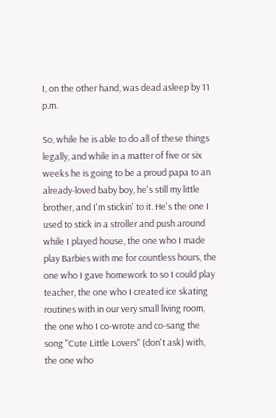I, on the other hand, was dead asleep by 11 p.m.

So, while he is able to do all of these things legally, and while in a matter of five or six weeks he is going to be a proud papa to an already-loved baby boy, he's still my little brother, and I'm stickin' to it. He's the one I used to stick in a stroller and push around while I played house, the one who I made play Barbies with me for countless hours, the one who I gave homework to so I could play teacher, the one who I created ice skating routines with in our very small living room, the one who I co-wrote and co-sang the song "Cute Little Lovers" (don't ask) with, the one who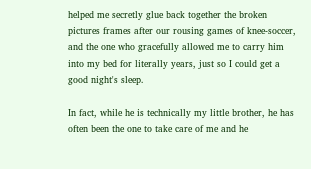helped me secretly glue back together the broken pictures frames after our rousing games of knee-soccer, and the one who gracefully allowed me to carry him into my bed for literally years, just so I could get a good night's sleep.

In fact, while he is technically my little brother, he has often been the one to take care of me and he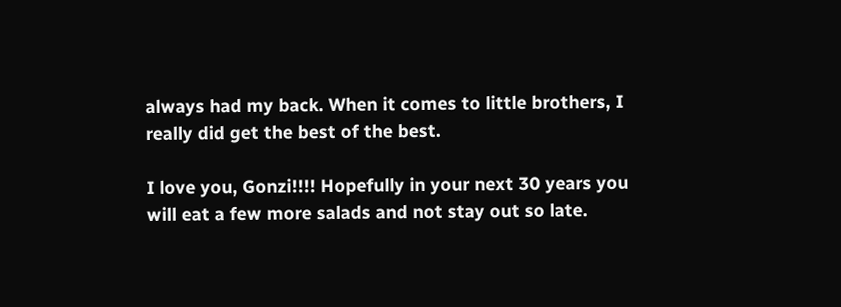always had my back. When it comes to little brothers, I really did get the best of the best.

I love you, Gonzi!!!! Hopefully in your next 30 years you will eat a few more salads and not stay out so late.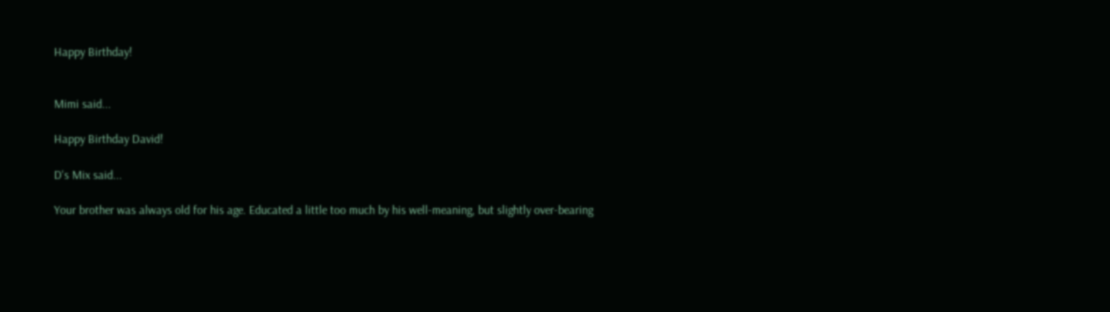Happy Birthday!


Mimi said...

Happy Birthday David!

D's Mix said...

Your brother was always old for his age. Educated a little too much by his well-meaning, but slightly over-bearing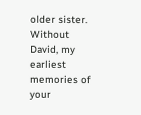older sister. Without David, my earliest memories of your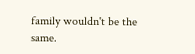family wouldn't be the same.